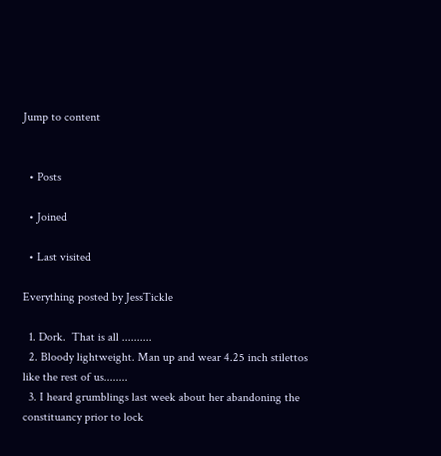Jump to content


  • Posts

  • Joined

  • Last visited

Everything posted by JessTickle

  1. Dork.  That is all ..........
  2. Bloody lightweight. Man up and wear 4.25 inch stilettos like the rest of us........
  3. I heard grumblings last week about her abandoning the constituancy prior to lock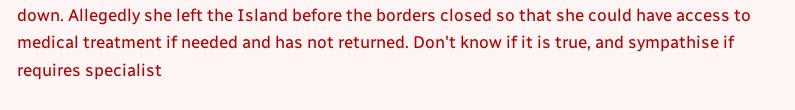down. Allegedly she left the Island before the borders closed so that she could have access to medical treatment if needed and has not returned. Don't know if it is true, and sympathise if requires specialist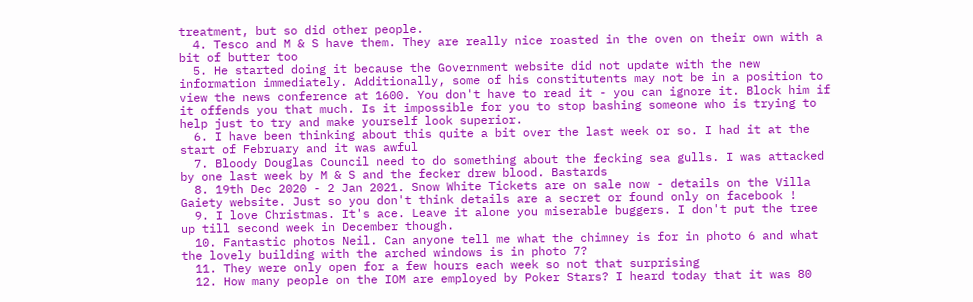treatment, but so did other people.
  4. Tesco and M & S have them. They are really nice roasted in the oven on their own with a bit of butter too
  5. He started doing it because the Government website did not update with the new information immediately. Additionally, some of his constitutents may not be in a position to view the news conference at 1600. You don't have to read it - you can ignore it. Block him if it offends you that much. Is it impossible for you to stop bashing someone who is trying to help just to try and make yourself look superior.
  6. I have been thinking about this quite a bit over the last week or so. I had it at the start of February and it was awful
  7. Bloody Douglas Council need to do something about the fecking sea gulls. I was attacked by one last week by M & S and the fecker drew blood. Bastards
  8. 19th Dec 2020 - 2 Jan 2021. Snow White Tickets are on sale now - details on the Villa Gaiety website. Just so you don't think details are a secret or found only on facebook !
  9. I love Christmas. It's ace. Leave it alone you miserable buggers. I don't put the tree up till second week in December though.
  10. Fantastic photos Neil. Can anyone tell me what the chimney is for in photo 6 and what the lovely building with the arched windows is in photo 7?
  11. They were only open for a few hours each week so not that surprising
  12. How many people on the IOM are employed by Poker Stars? I heard today that it was 80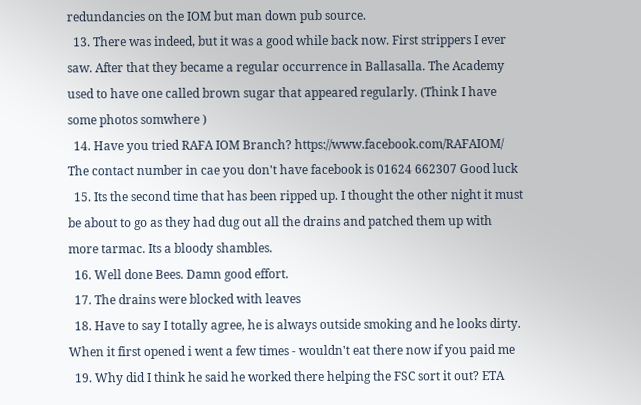redundancies on the IOM but man down pub source.
  13. There was indeed, but it was a good while back now. First strippers I ever saw. After that they became a regular occurrence in Ballasalla. The Academy used to have one called brown sugar that appeared regularly. (Think I have some photos somwhere )
  14. Have you tried RAFA IOM Branch? https://www.facebook.com/RAFAIOM/ The contact number in cae you don't have facebook is 01624 662307 Good luck
  15. Its the second time that has been ripped up. I thought the other night it must be about to go as they had dug out all the drains and patched them up with more tarmac. Its a bloody shambles.
  16. Well done Bees. Damn good effort.
  17. The drains were blocked with leaves
  18. Have to say I totally agree, he is always outside smoking and he looks dirty. When it first opened i went a few times - wouldn't eat there now if you paid me
  19. Why did I think he said he worked there helping the FSC sort it out? ETA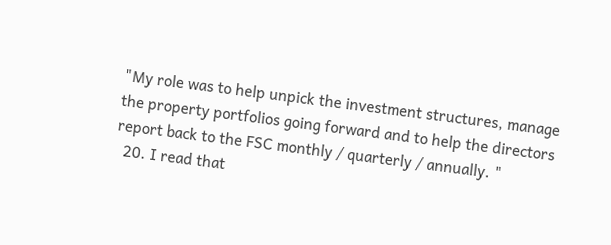"My role was to help unpick the investment structures, manage the property portfolios going forward and to help the directors report back to the FSC monthly / quarterly / annually. "
  20. I read that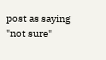post as saying "not sure"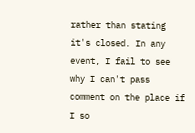rather than stating it's closed. In any event, I fail to see why I can't pass comment on the place if I so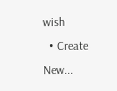wish
  • Create New...